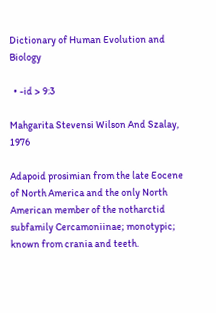Dictionary of Human Evolution and Biology

  • -id > 9:3

Mahgarita Stevensi Wilson And Szalay, 1976

Adapoid prosimian from the late Eocene of North America and the only North American member of the notharctid subfamily Cercamoniinae; monotypic; known from crania and teeth.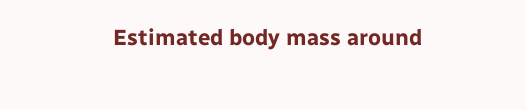Estimated body mass around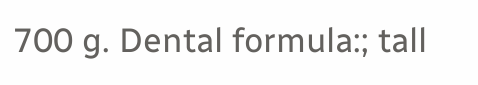700 g. Dental formula:; tall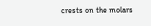crests on the molars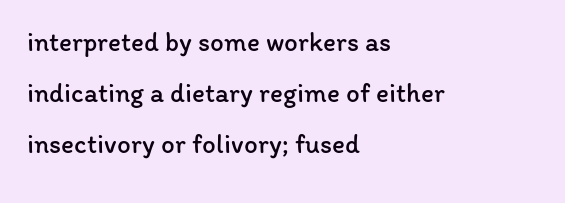interpreted by some workers as indicating a dietary regime of either insectivory or folivory; fused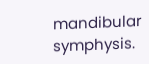mandibular symphysis.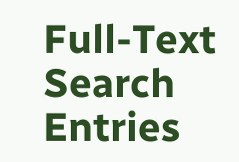Full-Text Search Entries